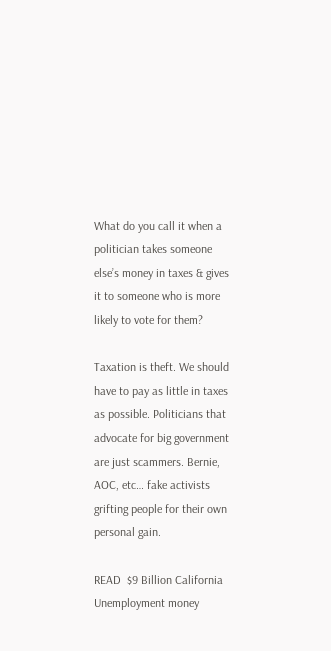What do you call it when a politician takes someone else’s money in taxes & gives it to someone who is more likely to vote for them?

Taxation is theft. We should have to pay as little in taxes as possible. Politicians that advocate for big government are just scammers. Bernie, AOC, etc… fake activists grifting people for their own personal gain.

READ  $9 Billion California Unemployment money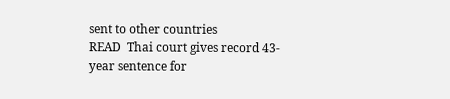sent to other countries
READ  Thai court gives record 43-year sentence for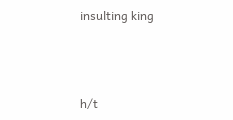insulting king



h/t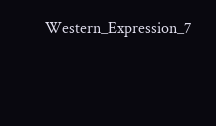Western_Expression_7